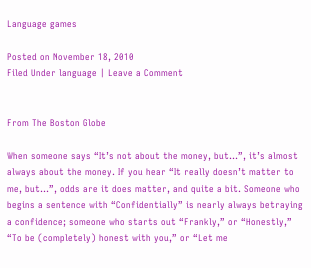Language games

Posted on November 18, 2010
Filed Under language | Leave a Comment


From The Boston Globe

When someone says “It’s not about the money, but…”, it’s almost always about the money. If you hear “It really doesn’t matter to me, but…”, odds are it does matter, and quite a bit. Someone who begins a sentence with “Confidentially” is nearly always betraying a confidence; someone who starts out “Frankly,” or “Honestly,” “To be (completely) honest with you,” or “Let me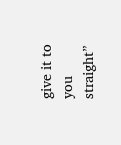give it to you straight”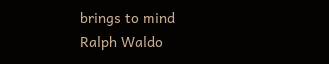brings to mind Ralph Waldo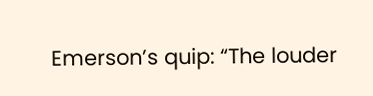Emerson’s quip: “The louder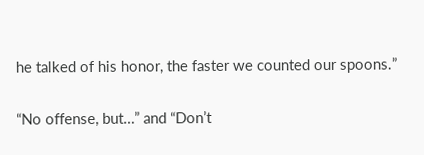he talked of his honor, the faster we counted our spoons.”

“No offense, but…” and “Don’t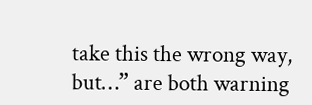take this the wrong way, but…” are both warning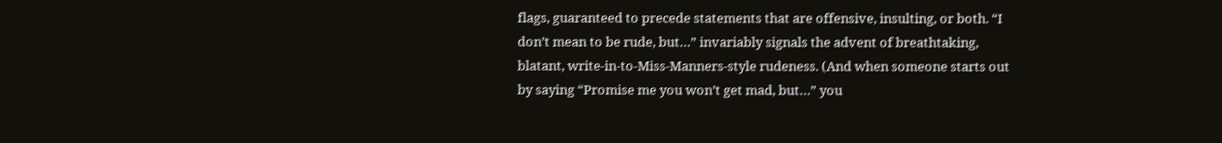flags, guaranteed to precede statements that are offensive, insulting, or both. “I don’t mean to be rude, but…” invariably signals the advent of breathtaking, blatant, write-in-to-Miss-Manners-style rudeness. (And when someone starts out by saying “Promise me you won’t get mad, but…” you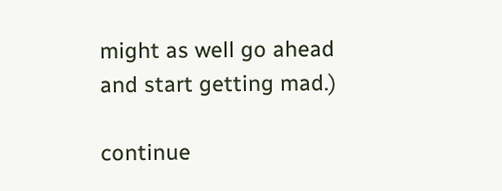might as well go ahead and start getting mad.)

continue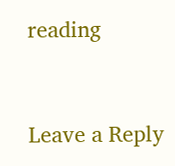reading


Leave a Reply